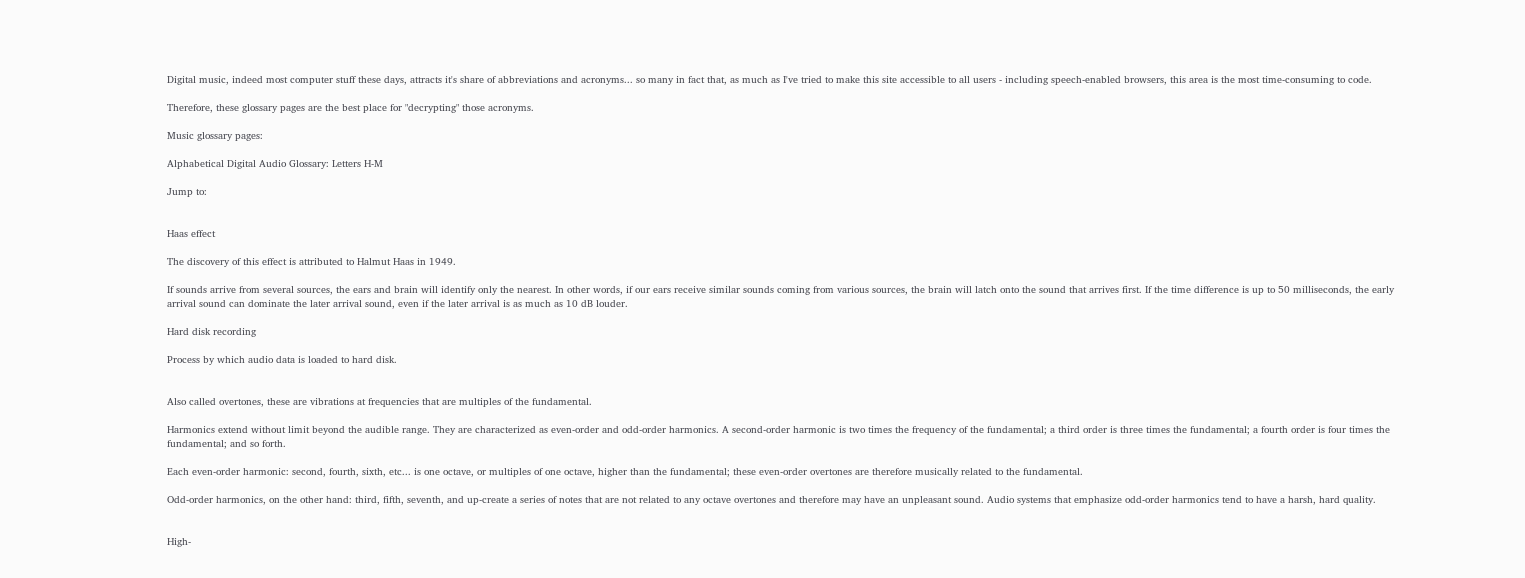Digital music, indeed most computer stuff these days, attracts it's share of abbreviations and acronyms... so many in fact that, as much as I've tried to make this site accessible to all users - including speech-enabled browsers, this area is the most time-consuming to code.

Therefore, these glossary pages are the best place for "decrypting" those acronyms.

Music glossary pages:

Alphabetical Digital Audio Glossary: Letters H-M

Jump to:


Haas effect

The discovery of this effect is attributed to Halmut Haas in 1949.

If sounds arrive from several sources, the ears and brain will identify only the nearest. In other words, if our ears receive similar sounds coming from various sources, the brain will latch onto the sound that arrives first. If the time difference is up to 50 milliseconds, the early arrival sound can dominate the later arrival sound, even if the later arrival is as much as 10 dB louder.

Hard disk recording

Process by which audio data is loaded to hard disk.


Also called overtones, these are vibrations at frequencies that are multiples of the fundamental.

Harmonics extend without limit beyond the audible range. They are characterized as even-order and odd-order harmonics. A second-order harmonic is two times the frequency of the fundamental; a third order is three times the fundamental; a fourth order is four times the fundamental; and so forth.

Each even-order harmonic: second, fourth, sixth, etc... is one octave, or multiples of one octave, higher than the fundamental; these even-order overtones are therefore musically related to the fundamental.

Odd-order harmonics, on the other hand: third, fifth, seventh, and up-create a series of notes that are not related to any octave overtones and therefore may have an unpleasant sound. Audio systems that emphasize odd-order harmonics tend to have a harsh, hard quality.


High-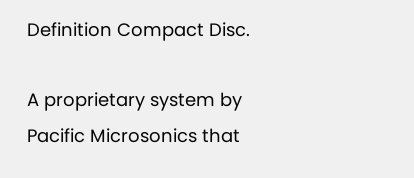Definition Compact Disc.

A proprietary system by Pacific Microsonics that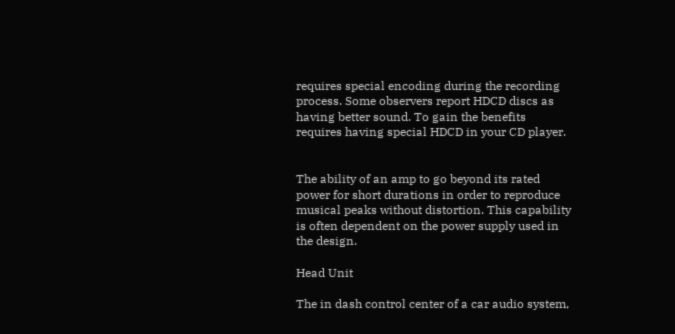requires special encoding during the recording process. Some observers report HDCD discs as having better sound. To gain the benefits requires having special HDCD in your CD player.


The ability of an amp to go beyond its rated power for short durations in order to reproduce musical peaks without distortion. This capability is often dependent on the power supply used in the design.

Head Unit

The in dash control center of a car audio system,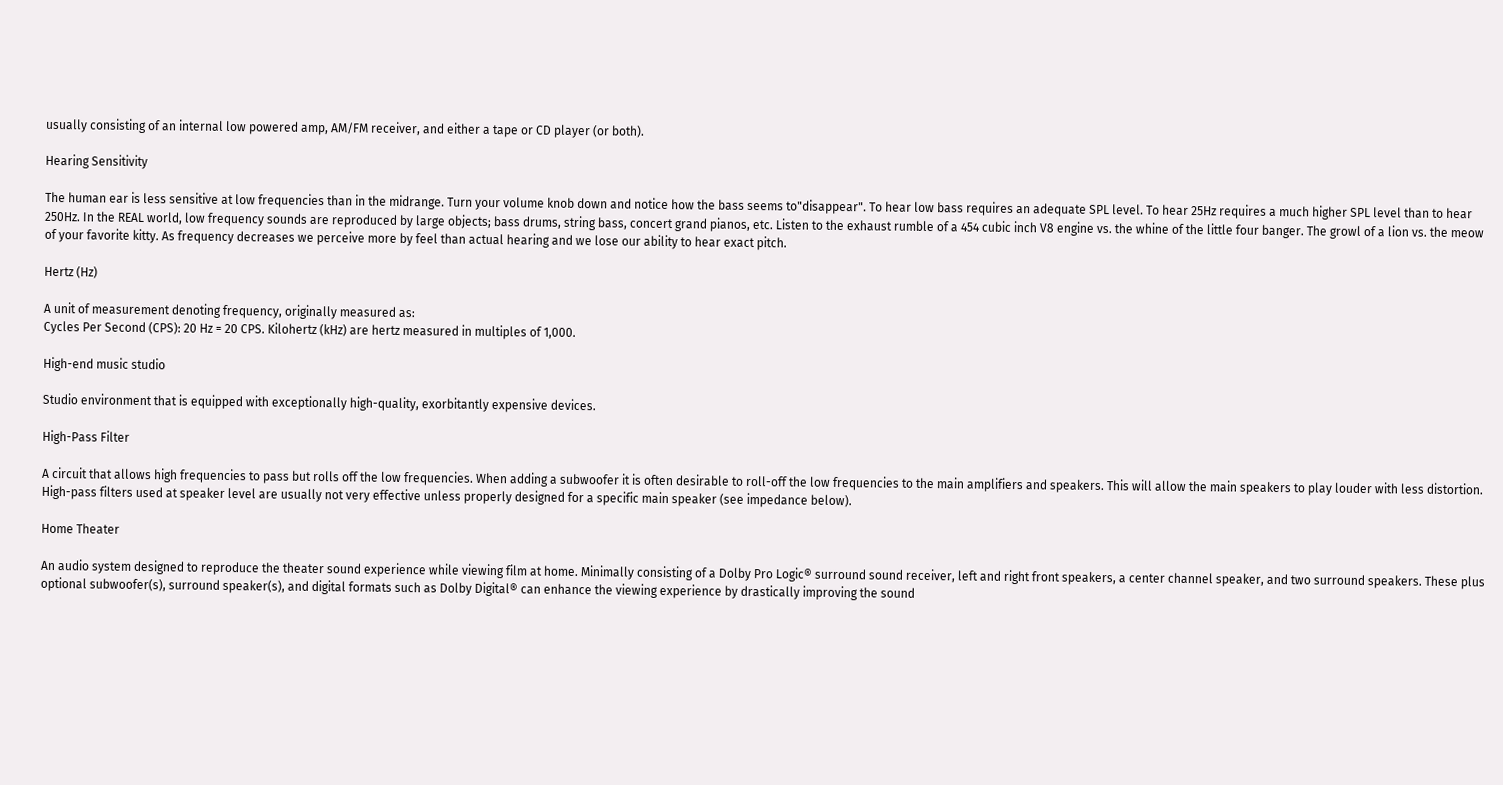usually consisting of an internal low powered amp, AM/FM receiver, and either a tape or CD player (or both).

Hearing Sensitivity

The human ear is less sensitive at low frequencies than in the midrange. Turn your volume knob down and notice how the bass seems to"disappear". To hear low bass requires an adequate SPL level. To hear 25Hz requires a much higher SPL level than to hear 250Hz. In the REAL world, low frequency sounds are reproduced by large objects; bass drums, string bass, concert grand pianos, etc. Listen to the exhaust rumble of a 454 cubic inch V8 engine vs. the whine of the little four banger. The growl of a lion vs. the meow of your favorite kitty. As frequency decreases we perceive more by feel than actual hearing and we lose our ability to hear exact pitch.

Hertz (Hz)

A unit of measurement denoting frequency, originally measured as:
Cycles Per Second (CPS): 20 Hz = 20 CPS. Kilohertz (kHz) are hertz measured in multiples of 1,000.

High-end music studio

Studio environment that is equipped with exceptionally high-quality, exorbitantly expensive devices.

High-Pass Filter

A circuit that allows high frequencies to pass but rolls off the low frequencies. When adding a subwoofer it is often desirable to roll-off the low frequencies to the main amplifiers and speakers. This will allow the main speakers to play louder with less distortion. High-pass filters used at speaker level are usually not very effective unless properly designed for a specific main speaker (see impedance below).

Home Theater

An audio system designed to reproduce the theater sound experience while viewing film at home. Minimally consisting of a Dolby Pro Logic® surround sound receiver, left and right front speakers, a center channel speaker, and two surround speakers. These plus optional subwoofer(s), surround speaker(s), and digital formats such as Dolby Digital® can enhance the viewing experience by drastically improving the sound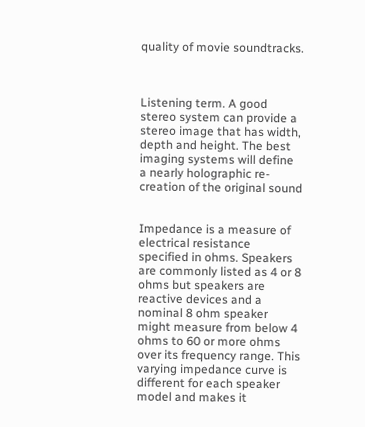quality of movie soundtracks.



Listening term. A good stereo system can provide a stereo image that has width, depth and height. The best imaging systems will define a nearly holographic re-creation of the original sound


Impedance is a measure of electrical resistance specified in ohms. Speakers are commonly listed as 4 or 8 ohms but speakers are reactive devices and a nominal 8 ohm speaker might measure from below 4 ohms to 60 or more ohms over its frequency range. This varying impedance curve is different for each speaker model and makes it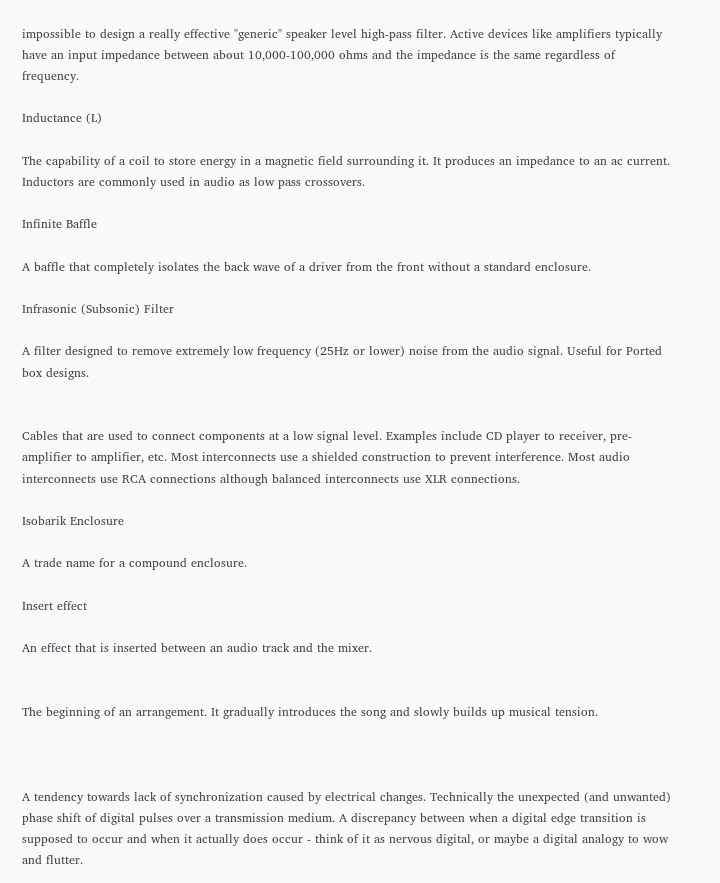impossible to design a really effective "generic" speaker level high-pass filter. Active devices like amplifiers typically have an input impedance between about 10,000-100,000 ohms and the impedance is the same regardless of frequency.

Inductance (L)

The capability of a coil to store energy in a magnetic field surrounding it. It produces an impedance to an ac current. Inductors are commonly used in audio as low pass crossovers.

Infinite Baffle

A baffle that completely isolates the back wave of a driver from the front without a standard enclosure.

Infrasonic (Subsonic) Filter

A filter designed to remove extremely low frequency (25Hz or lower) noise from the audio signal. Useful for Ported box designs.


Cables that are used to connect components at a low signal level. Examples include CD player to receiver, pre-amplifier to amplifier, etc. Most interconnects use a shielded construction to prevent interference. Most audio interconnects use RCA connections although balanced interconnects use XLR connections.

Isobarik Enclosure

A trade name for a compound enclosure.

Insert effect

An effect that is inserted between an audio track and the mixer.


The beginning of an arrangement. It gradually introduces the song and slowly builds up musical tension.



A tendency towards lack of synchronization caused by electrical changes. Technically the unexpected (and unwanted) phase shift of digital pulses over a transmission medium. A discrepancy between when a digital edge transition is supposed to occur and when it actually does occur - think of it as nervous digital, or maybe a digital analogy to wow and flutter.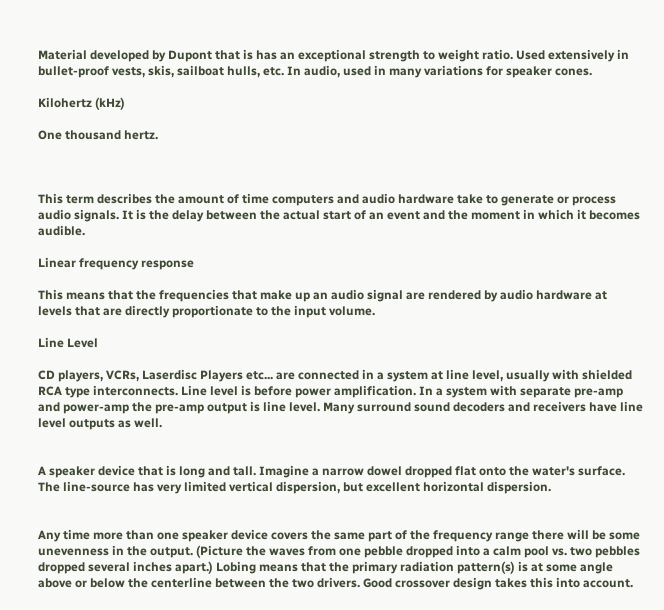Material developed by Dupont that is has an exceptional strength to weight ratio. Used extensively in bullet-proof vests, skis, sailboat hulls, etc. In audio, used in many variations for speaker cones.

Kilohertz (kHz)

One thousand hertz.



This term describes the amount of time computers and audio hardware take to generate or process audio signals. It is the delay between the actual start of an event and the moment in which it becomes audible.

Linear frequency response

This means that the frequencies that make up an audio signal are rendered by audio hardware at levels that are directly proportionate to the input volume.

Line Level

CD players, VCRs, Laserdisc Players etc... are connected in a system at line level, usually with shielded RCA type interconnects. Line level is before power amplification. In a system with separate pre-amp and power-amp the pre-amp output is line level. Many surround sound decoders and receivers have line level outputs as well.


A speaker device that is long and tall. Imagine a narrow dowel dropped flat onto the water's surface. The line-source has very limited vertical dispersion, but excellent horizontal dispersion.


Any time more than one speaker device covers the same part of the frequency range there will be some unevenness in the output. (Picture the waves from one pebble dropped into a calm pool vs. two pebbles dropped several inches apart.) Lobing means that the primary radiation pattern(s) is at some angle above or below the centerline between the two drivers. Good crossover design takes this into account.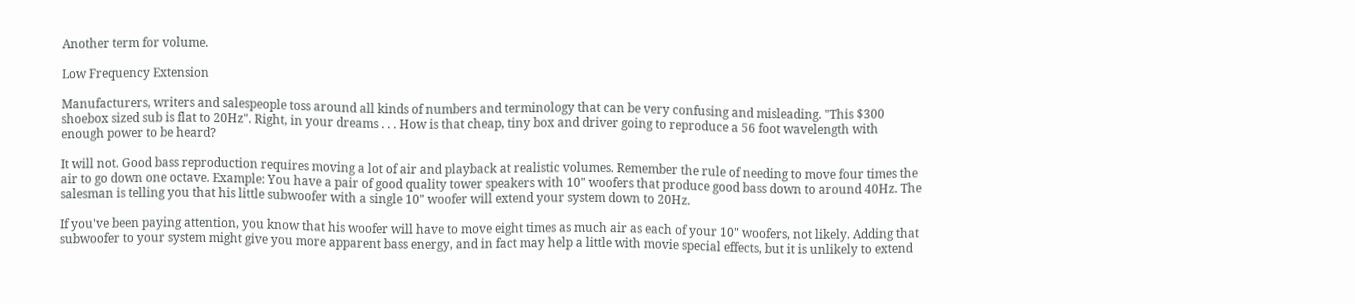Another term for volume.

Low Frequency Extension

Manufacturers, writers and salespeople toss around all kinds of numbers and terminology that can be very confusing and misleading. "This $300 shoebox sized sub is flat to 20Hz". Right, in your dreams . . . How is that cheap, tiny box and driver going to reproduce a 56 foot wavelength with enough power to be heard?

It will not. Good bass reproduction requires moving a lot of air and playback at realistic volumes. Remember the rule of needing to move four times the air to go down one octave. Example: You have a pair of good quality tower speakers with 10" woofers that produce good bass down to around 40Hz. The salesman is telling you that his little subwoofer with a single 10" woofer will extend your system down to 20Hz.

If you've been paying attention, you know that his woofer will have to move eight times as much air as each of your 10" woofers, not likely. Adding that subwoofer to your system might give you more apparent bass energy, and in fact may help a little with movie special effects, but it is unlikely to extend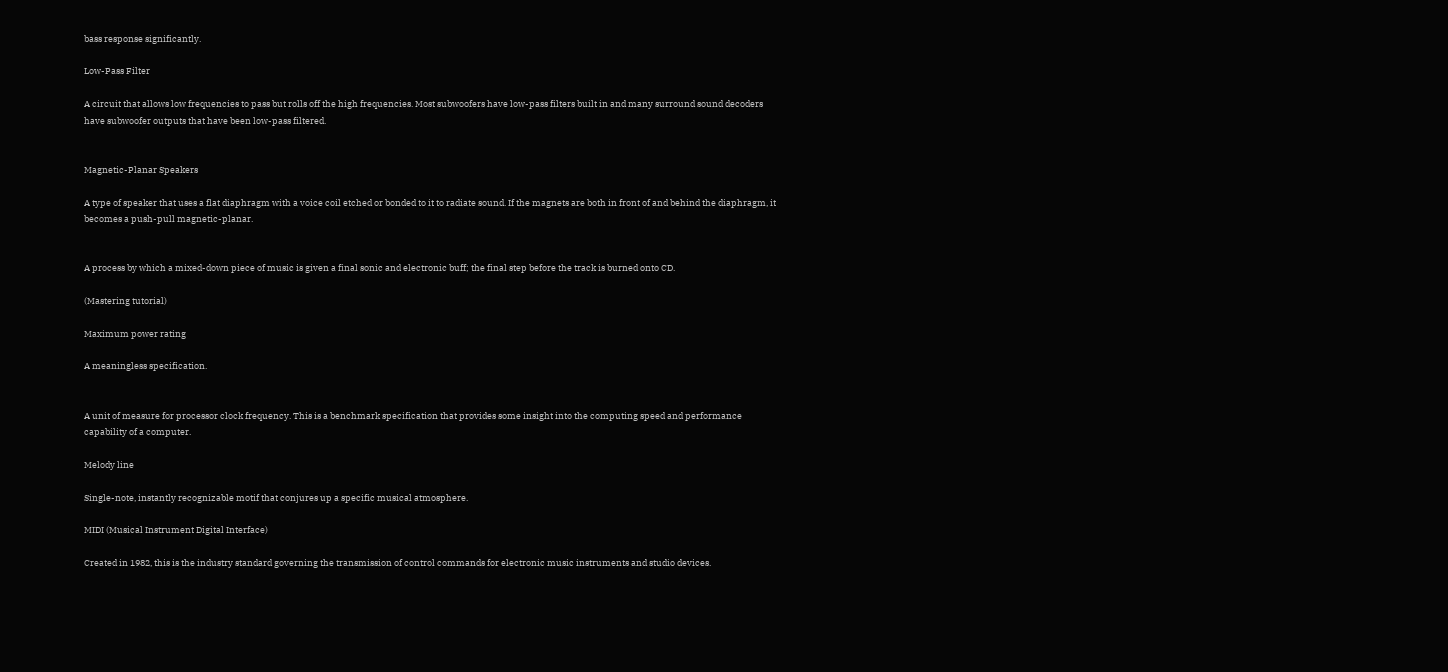bass response significantly.

Low-Pass Filter

A circuit that allows low frequencies to pass but rolls off the high frequencies. Most subwoofers have low-pass filters built in and many surround sound decoders have subwoofer outputs that have been low-pass filtered.


Magnetic-Planar Speakers

A type of speaker that uses a flat diaphragm with a voice coil etched or bonded to it to radiate sound. If the magnets are both in front of and behind the diaphragm, it becomes a push-pull magnetic-planar.


A process by which a mixed-down piece of music is given a final sonic and electronic buff; the final step before the track is burned onto CD.

(Mastering tutorial)

Maximum power rating

A meaningless specification.


A unit of measure for processor clock frequency. This is a benchmark specification that provides some insight into the computing speed and performance capability of a computer.

Melody line

Single-note, instantly recognizable motif that conjures up a specific musical atmosphere.

MIDI (Musical Instrument Digital Interface)

Created in 1982, this is the industry standard governing the transmission of control commands for electronic music instruments and studio devices.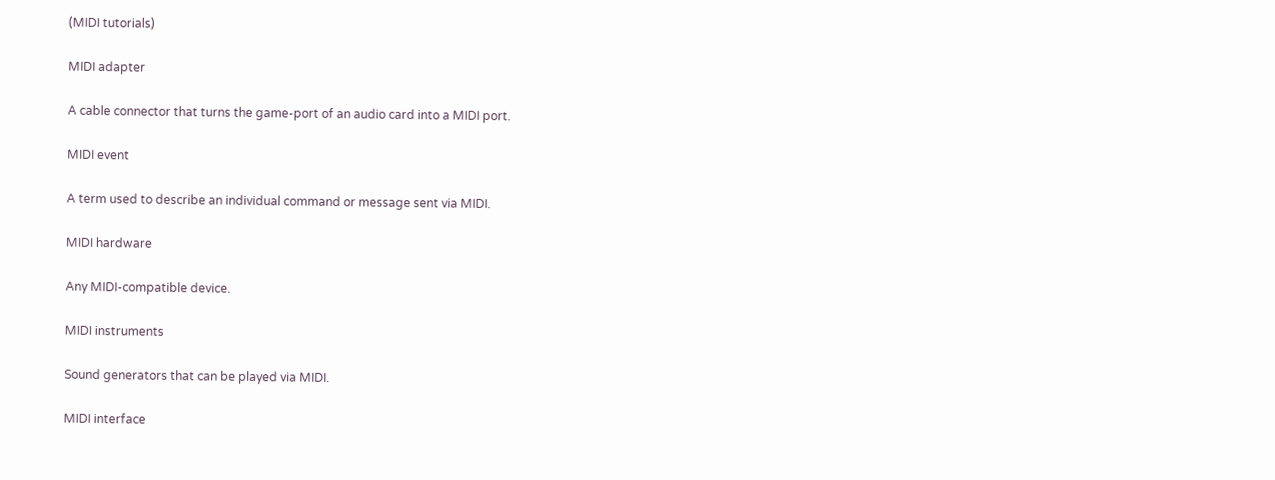(MIDI tutorials)

MIDI adapter

A cable connector that turns the game-port of an audio card into a MIDI port.

MIDI event

A term used to describe an individual command or message sent via MIDI.

MIDI hardware

Any MIDI-compatible device.

MIDI instruments

Sound generators that can be played via MIDI.

MIDI interface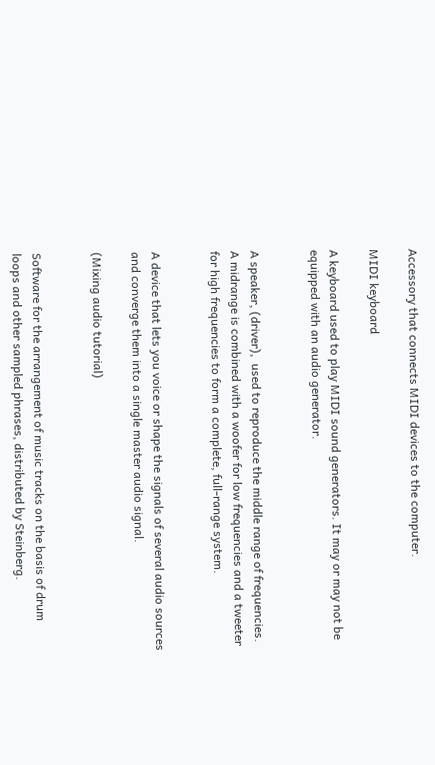Accessory that connects MIDI devices to the computer.

MIDI keyboard

A keyboard used to play MIDI sound generators. It may or may not be equipped with an audio generator.


A speaker, (driver),  used to reproduce the middle range of frequencies.  A midrange is combined with a woofer for low frequencies and a tweeter for high frequencies to form a complete, full-range system.


A device that lets you voice or shape the signals of several audio sources and converge them into a single master audio signal.

(Mixing audio tutorial)


Software for the arrangement of music tracks on the basis of drum loops and other sampled phrases, distributed by Steinberg.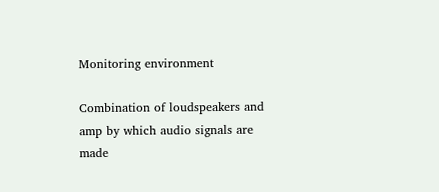Monitoring environment

Combination of loudspeakers and amp by which audio signals are made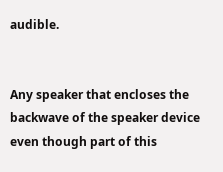audible.


Any speaker that encloses the backwave of the speaker device even though part of this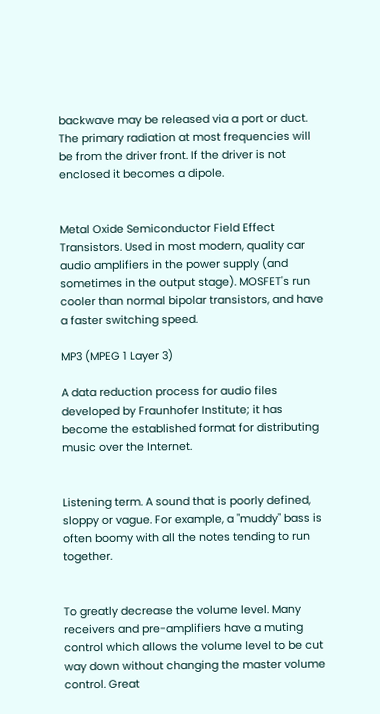backwave may be released via a port or duct. The primary radiation at most frequencies will be from the driver front. If the driver is not enclosed it becomes a dipole.


Metal Oxide Semiconductor Field Effect Transistors. Used in most modern, quality car audio amplifiers in the power supply (and sometimes in the output stage). MOSFET's run cooler than normal bipolar transistors, and have a faster switching speed.

MP3 (MPEG 1 Layer 3)

A data reduction process for audio files developed by Fraunhofer Institute; it has become the established format for distributing music over the Internet.


Listening term. A sound that is poorly defined, sloppy or vague. For example, a "muddy" bass is often boomy with all the notes tending to run together.


To greatly decrease the volume level. Many receivers and pre-amplifiers have a muting control which allows the volume level to be cut way down without changing the master volume control. Great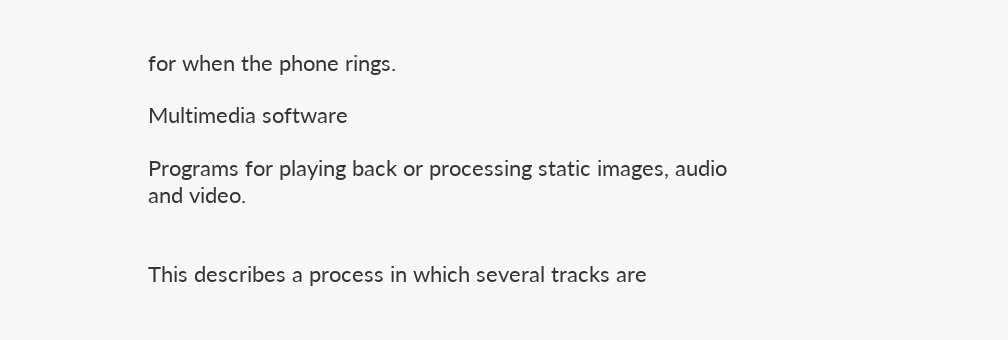for when the phone rings.

Multimedia software

Programs for playing back or processing static images, audio and video.


This describes a process in which several tracks are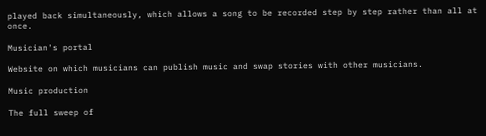played back simultaneously, which allows a song to be recorded step by step rather than all at once.

Musician's portal

Website on which musicians can publish music and swap stories with other musicians.

Music production

The full sweep of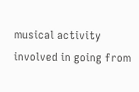musical activity involved in going from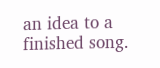an idea to a finished song.